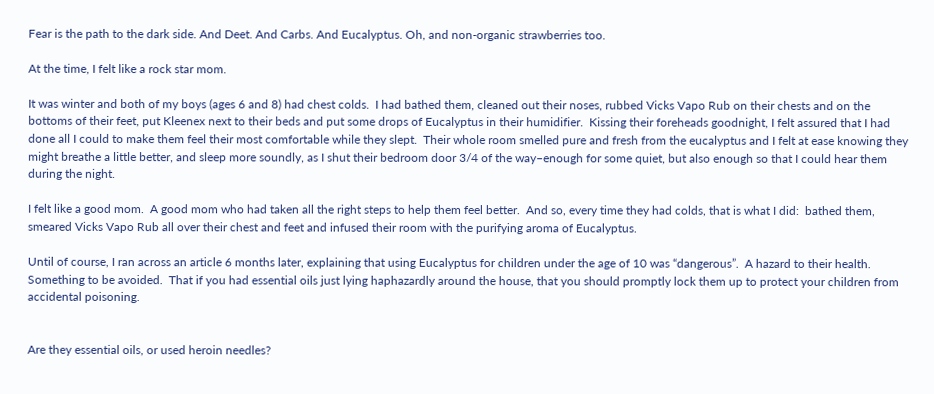Fear is the path to the dark side. And Deet. And Carbs. And Eucalyptus. Oh, and non-organic strawberries too.

At the time, I felt like a rock star mom.

It was winter and both of my boys (ages 6 and 8) had chest colds.  I had bathed them, cleaned out their noses, rubbed Vicks Vapo Rub on their chests and on the bottoms of their feet, put Kleenex next to their beds and put some drops of Eucalyptus in their humidifier.  Kissing their foreheads goodnight, I felt assured that I had done all I could to make them feel their most comfortable while they slept.  Their whole room smelled pure and fresh from the eucalyptus and I felt at ease knowing they might breathe a little better, and sleep more soundly, as I shut their bedroom door 3/4 of the way–enough for some quiet, but also enough so that I could hear them during the night.

I felt like a good mom.  A good mom who had taken all the right steps to help them feel better.  And so, every time they had colds, that is what I did:  bathed them, smeared Vicks Vapo Rub all over their chest and feet and infused their room with the purifying aroma of Eucalyptus.

Until of course, I ran across an article 6 months later, explaining that using Eucalyptus for children under the age of 10 was “dangerous”.  A hazard to their health.  Something to be avoided.  That if you had essential oils just lying haphazardly around the house, that you should promptly lock them up to protect your children from accidental poisoning.


Are they essential oils, or used heroin needles?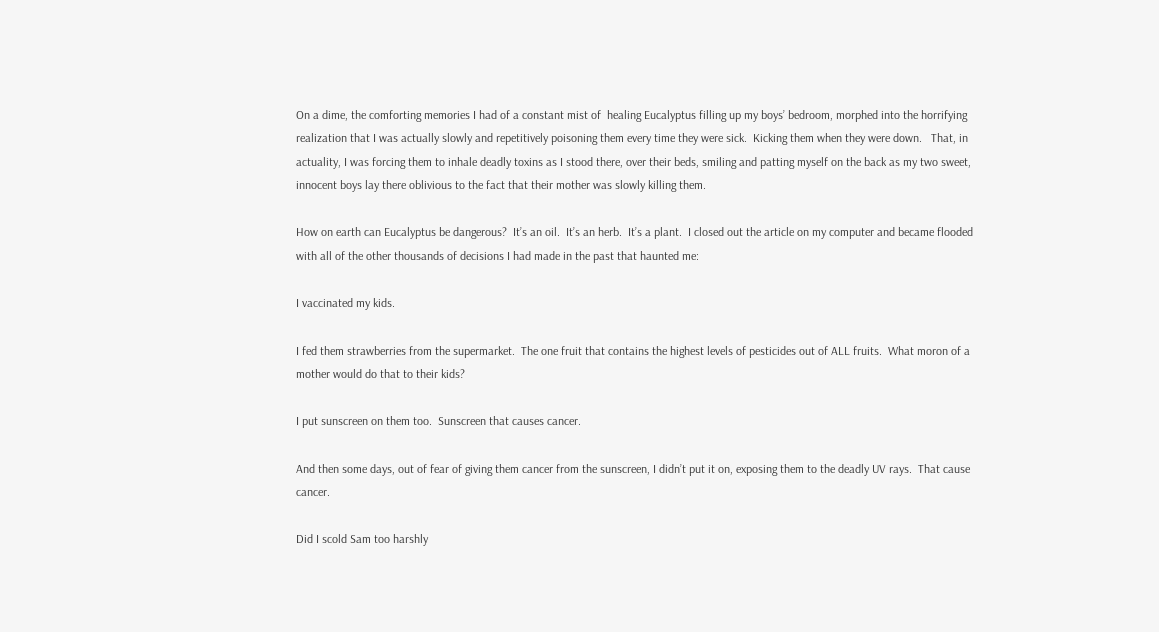On a dime, the comforting memories I had of a constant mist of  healing Eucalyptus filling up my boys’ bedroom, morphed into the horrifying realization that I was actually slowly and repetitively poisoning them every time they were sick.  Kicking them when they were down.   That, in actuality, I was forcing them to inhale deadly toxins as I stood there, over their beds, smiling and patting myself on the back as my two sweet, innocent boys lay there oblivious to the fact that their mother was slowly killing them.

How on earth can Eucalyptus be dangerous?  It’s an oil.  It’s an herb.  It’s a plant.  I closed out the article on my computer and became flooded with all of the other thousands of decisions I had made in the past that haunted me:

I vaccinated my kids.

I fed them strawberries from the supermarket.  The one fruit that contains the highest levels of pesticides out of ALL fruits.  What moron of a mother would do that to their kids?

I put sunscreen on them too.  Sunscreen that causes cancer.

And then some days, out of fear of giving them cancer from the sunscreen, I didn’t put it on, exposing them to the deadly UV rays.  That cause cancer.

Did I scold Sam too harshly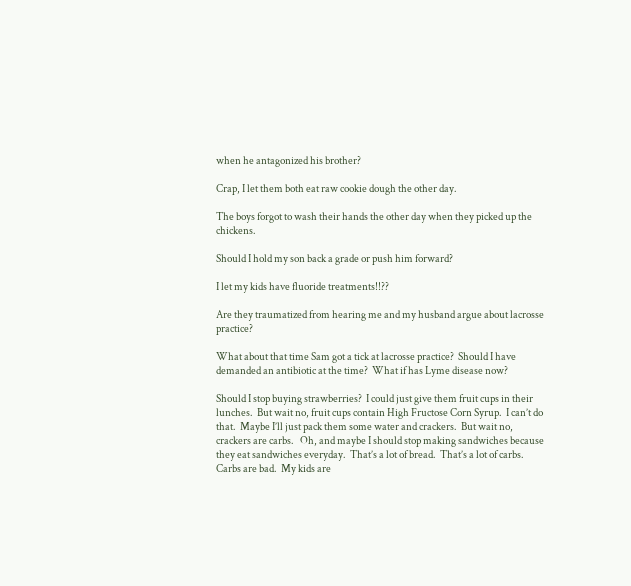when he antagonized his brother?

Crap, I let them both eat raw cookie dough the other day.

The boys forgot to wash their hands the other day when they picked up the chickens.

Should I hold my son back a grade or push him forward?

I let my kids have fluoride treatments!!??

Are they traumatized from hearing me and my husband argue about lacrosse practice?

What about that time Sam got a tick at lacrosse practice?  Should I have demanded an antibiotic at the time?  What if has Lyme disease now?

Should I stop buying strawberries?  I could just give them fruit cups in their lunches.  But wait no, fruit cups contain High Fructose Corn Syrup.  I can’t do that.  Maybe I’ll just pack them some water and crackers.  But wait no, crackers are carbs.   Oh, and maybe I should stop making sandwiches because they eat sandwiches everyday.  That’s a lot of bread.  That’s a lot of carbs.  Carbs are bad.  My kids are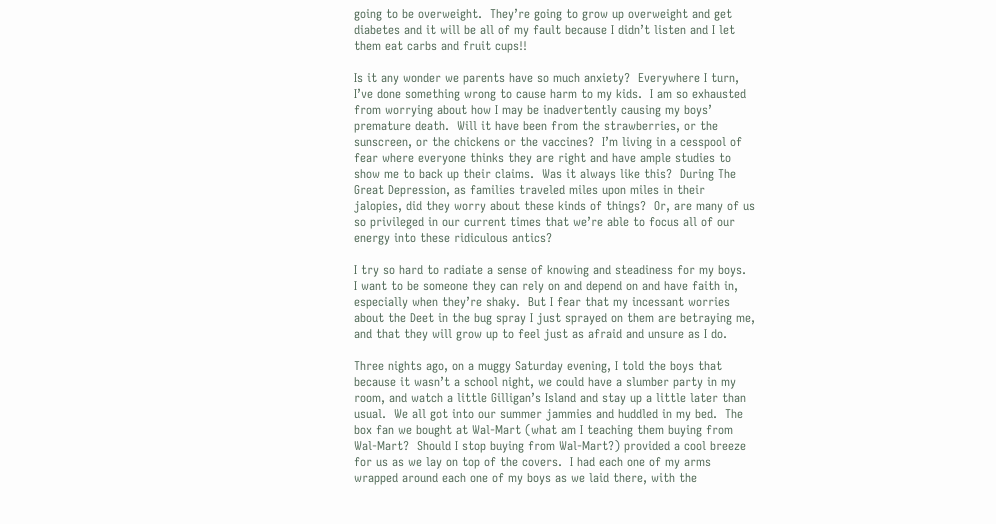going to be overweight.  They’re going to grow up overweight and get diabetes and it will be all of my fault because I didn’t listen and I let them eat carbs and fruit cups!!

Is it any wonder we parents have so much anxiety?  Everywhere I turn, I’ve done something wrong to cause harm to my kids.  I am so exhausted from worrying about how I may be inadvertently causing my boys’ premature death.  Will it have been from the strawberries, or the sunscreen, or the chickens or the vaccines?  I’m living in a cesspool of fear where everyone thinks they are right and have ample studies to show me to back up their claims.  Was it always like this?  During The Great Depression, as families traveled miles upon miles in their jalopies, did they worry about these kinds of things?  Or, are many of us so privileged in our current times that we’re able to focus all of our energy into these ridiculous antics?

I try so hard to radiate a sense of knowing and steadiness for my boys.  I want to be someone they can rely on and depend on and have faith in, especially when they’re shaky.  But I fear that my incessant worries about the Deet in the bug spray I just sprayed on them are betraying me, and that they will grow up to feel just as afraid and unsure as I do.

Three nights ago, on a muggy Saturday evening, I told the boys that because it wasn’t a school night, we could have a slumber party in my room, and watch a little Gilligan’s Island and stay up a little later than usual.  We all got into our summer jammies and huddled in my bed.  The box fan we bought at Wal-Mart (what am I teaching them buying from Wal-Mart?  Should I stop buying from Wal-Mart?) provided a cool breeze for us as we lay on top of the covers.  I had each one of my arms wrapped around each one of my boys as we laid there, with the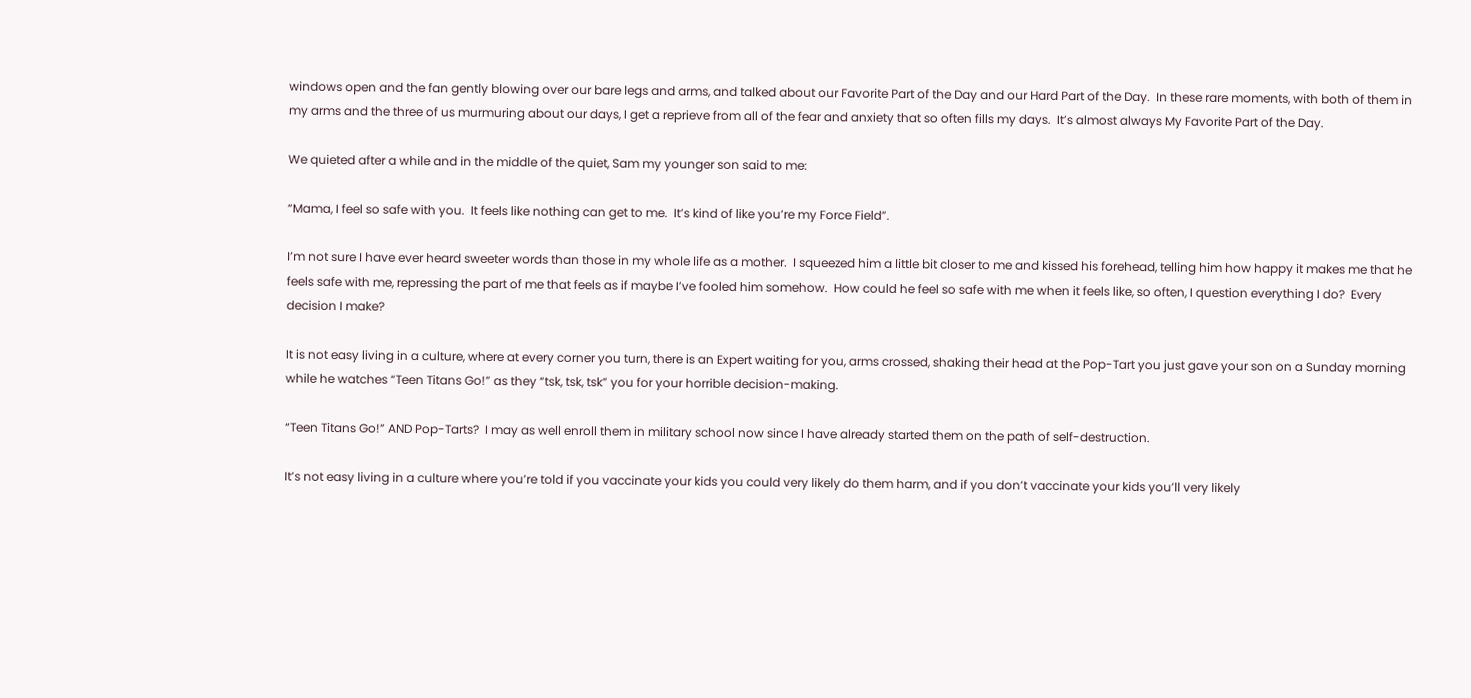windows open and the fan gently blowing over our bare legs and arms, and talked about our Favorite Part of the Day and our Hard Part of the Day.  In these rare moments, with both of them in my arms and the three of us murmuring about our days, I get a reprieve from all of the fear and anxiety that so often fills my days.  It’s almost always My Favorite Part of the Day.

We quieted after a while and in the middle of the quiet, Sam my younger son said to me:

“Mama, I feel so safe with you.  It feels like nothing can get to me.  It’s kind of like you’re my Force Field”.

I’m not sure I have ever heard sweeter words than those in my whole life as a mother.  I squeezed him a little bit closer to me and kissed his forehead, telling him how happy it makes me that he feels safe with me, repressing the part of me that feels as if maybe I’ve fooled him somehow.  How could he feel so safe with me when it feels like, so often, I question everything I do?  Every decision I make?

It is not easy living in a culture, where at every corner you turn, there is an Expert waiting for you, arms crossed, shaking their head at the Pop-Tart you just gave your son on a Sunday morning while he watches “Teen Titans Go!” as they “tsk, tsk, tsk” you for your horrible decision-making.

“Teen Titans Go!” AND Pop-Tarts?  I may as well enroll them in military school now since I have already started them on the path of self-destruction.

It’s not easy living in a culture where you’re told if you vaccinate your kids you could very likely do them harm, and if you don’t vaccinate your kids you’ll very likely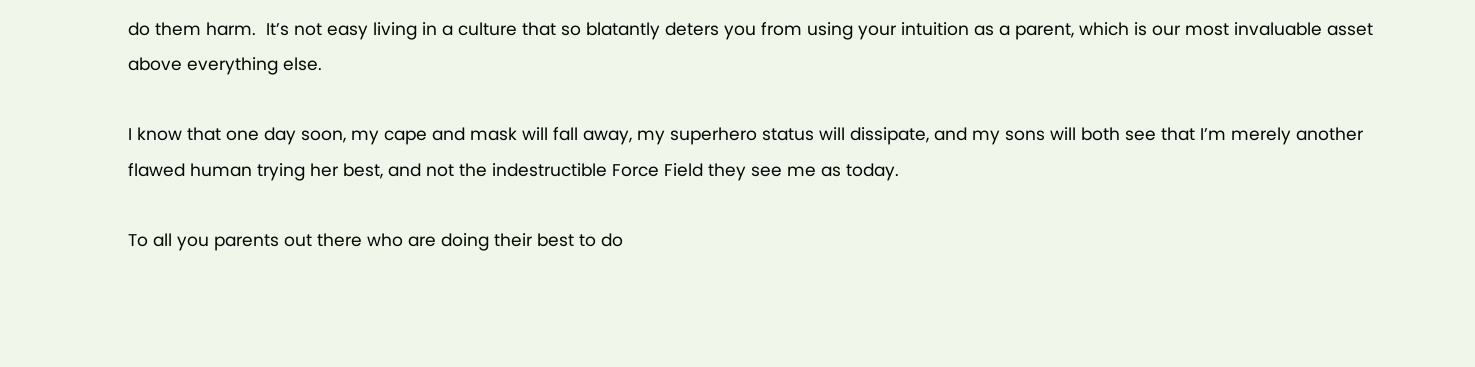do them harm.  It’s not easy living in a culture that so blatantly deters you from using your intuition as a parent, which is our most invaluable asset above everything else.

I know that one day soon, my cape and mask will fall away, my superhero status will dissipate, and my sons will both see that I’m merely another flawed human trying her best, and not the indestructible Force Field they see me as today.

To all you parents out there who are doing their best to do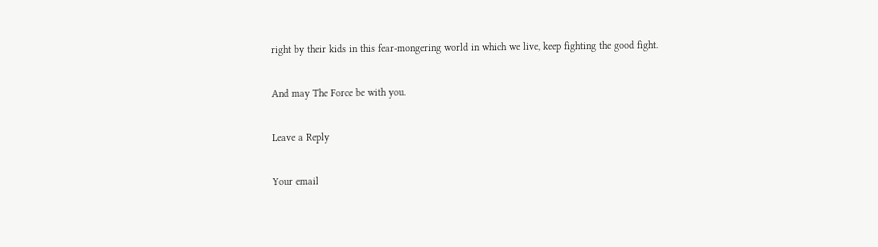right by their kids in this fear-mongering world in which we live, keep fighting the good fight.

And may The Force be with you.

Leave a Reply

Your email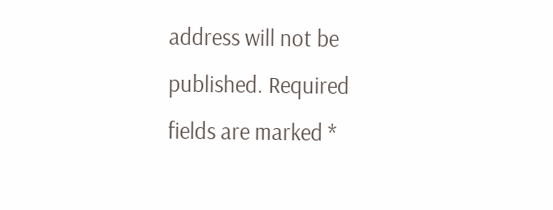address will not be published. Required fields are marked *